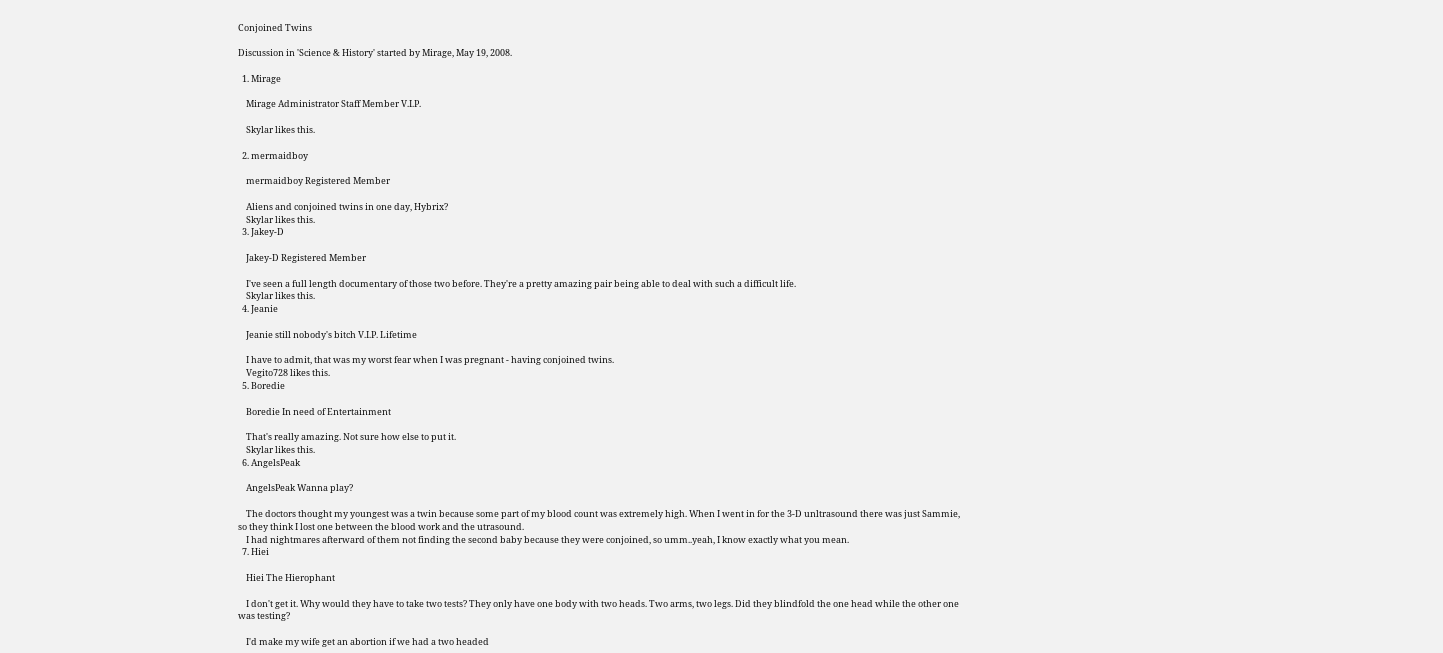Conjoined Twins

Discussion in 'Science & History' started by Mirage, May 19, 2008.

  1. Mirage

    Mirage Administrator Staff Member V.I.P.

    Skylar likes this.

  2. mermaidboy

    mermaidboy Registered Member

    Aliens and conjoined twins in one day, Hybrix?
    Skylar likes this.
  3. Jakey-D

    Jakey-D Registered Member

    I've seen a full length documentary of those two before. They're a pretty amazing pair being able to deal with such a difficult life.
    Skylar likes this.
  4. Jeanie

    Jeanie still nobody's bitch V.I.P. Lifetime

    I have to admit, that was my worst fear when I was pregnant - having conjoined twins.
    Vegito728 likes this.
  5. Boredie

    Boredie In need of Entertainment

    That's really amazing. Not sure how else to put it.
    Skylar likes this.
  6. AngelsPeak

    AngelsPeak Wanna play?

    The doctors thought my youngest was a twin because some part of my blood count was extremely high. When I went in for the 3-D unltrasound there was just Sammie, so they think I lost one between the blood work and the utrasound.
    I had nightmares afterward of them not finding the second baby because they were conjoined, so umm..yeah, I know exactly what you mean.
  7. Hiei

    Hiei The Hierophant

    I don't get it. Why would they have to take two tests? They only have one body with two heads. Two arms, two legs. Did they blindfold the one head while the other one was testing?

    I'd make my wife get an abortion if we had a two headed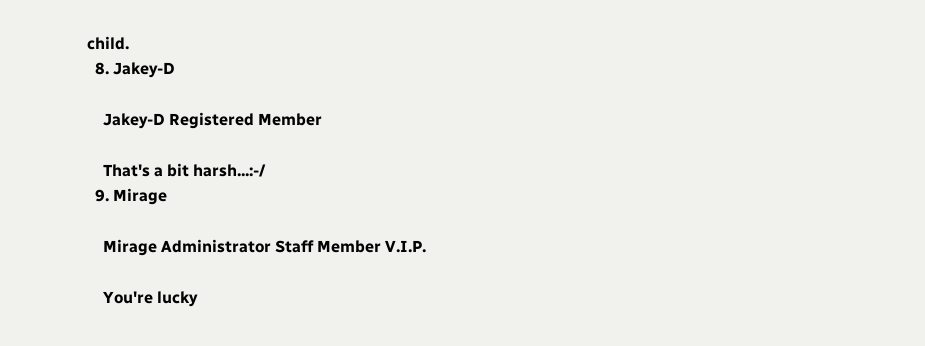child.
  8. Jakey-D

    Jakey-D Registered Member

    That's a bit harsh...:-/
  9. Mirage

    Mirage Administrator Staff Member V.I.P.

    You're lucky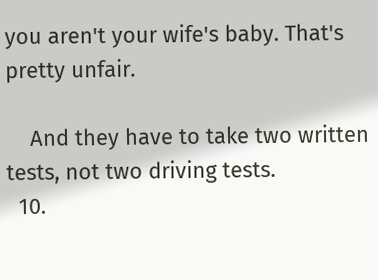you aren't your wife's baby. That's pretty unfair.

    And they have to take two written tests, not two driving tests.
  10.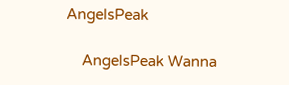AngelsPeak

    AngelsPeak Wanna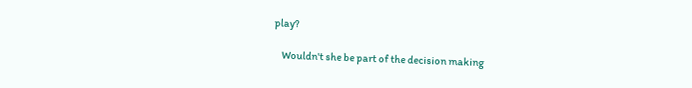play?

    Wouldn't she be part of the decision making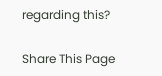regarding this?

Share This Page